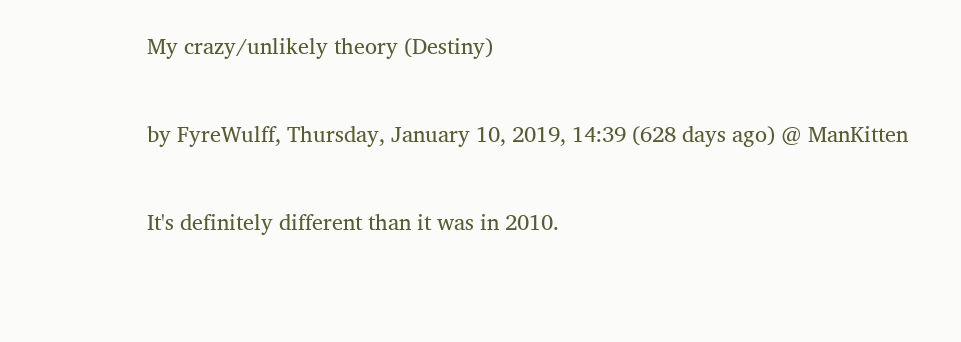My crazy/unlikely theory (Destiny)

by FyreWulff, Thursday, January 10, 2019, 14:39 (628 days ago) @ ManKitten

It's definitely different than it was in 2010.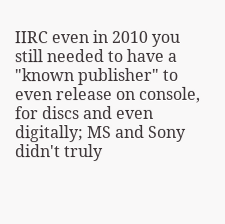IIRC even in 2010 you still needed to have a "known publisher" to even release on console, for discs and even digitally; MS and Sony didn't truly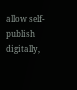allow self-publish digitally,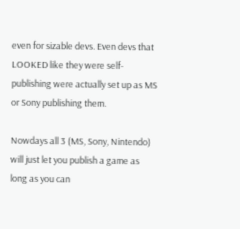even for sizable devs. Even devs that LOOKED like they were self-publishing were actually set up as MS or Sony publishing them.

Nowdays all 3 (MS, Sony, Nintendo) will just let you publish a game as long as you can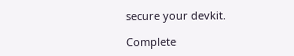secure your devkit.

Complete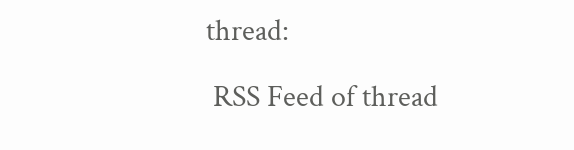thread:

 RSS Feed of thread